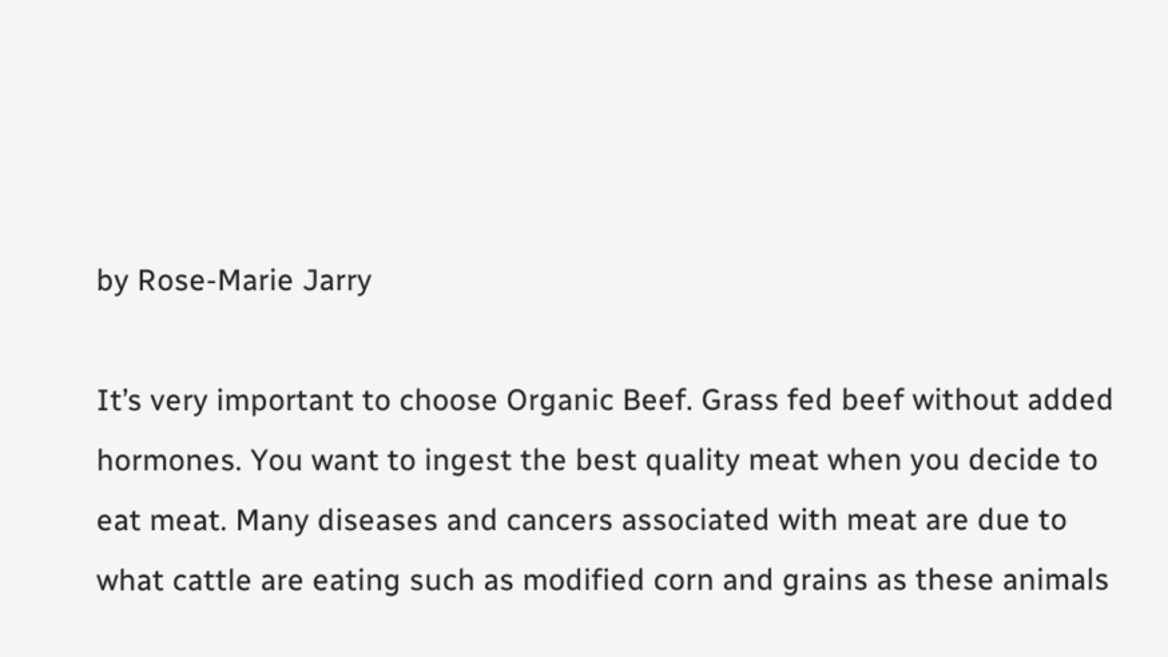by Rose-Marie Jarry

It’s very important to choose Organic Beef. Grass fed beef without added hormones. You want to ingest the best quality meat when you decide to eat meat. Many diseases and cancers associated with meat are due to what cattle are eating such as modified corn and grains as these animals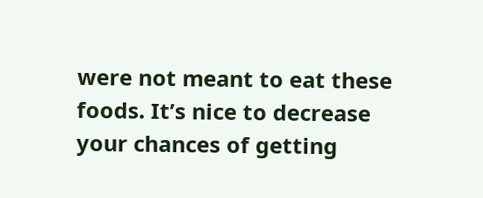were not meant to eat these foods. It’s nice to decrease your chances of getting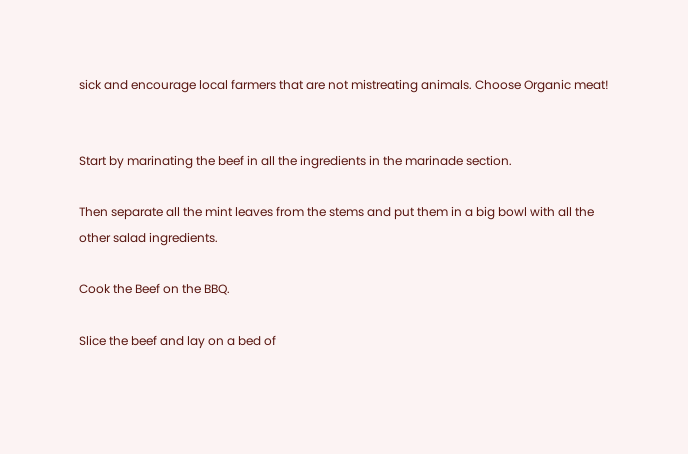sick and encourage local farmers that are not mistreating animals. Choose Organic meat!


Start by marinating the beef in all the ingredients in the marinade section.

Then separate all the mint leaves from the stems and put them in a big bowl with all the other salad ingredients.

Cook the Beef on the BBQ.

Slice the beef and lay on a bed of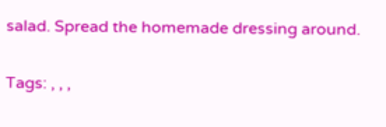salad. Spread the homemade dressing around.


Tags: , , ,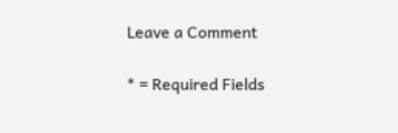Leave a Comment

* = Required Fields